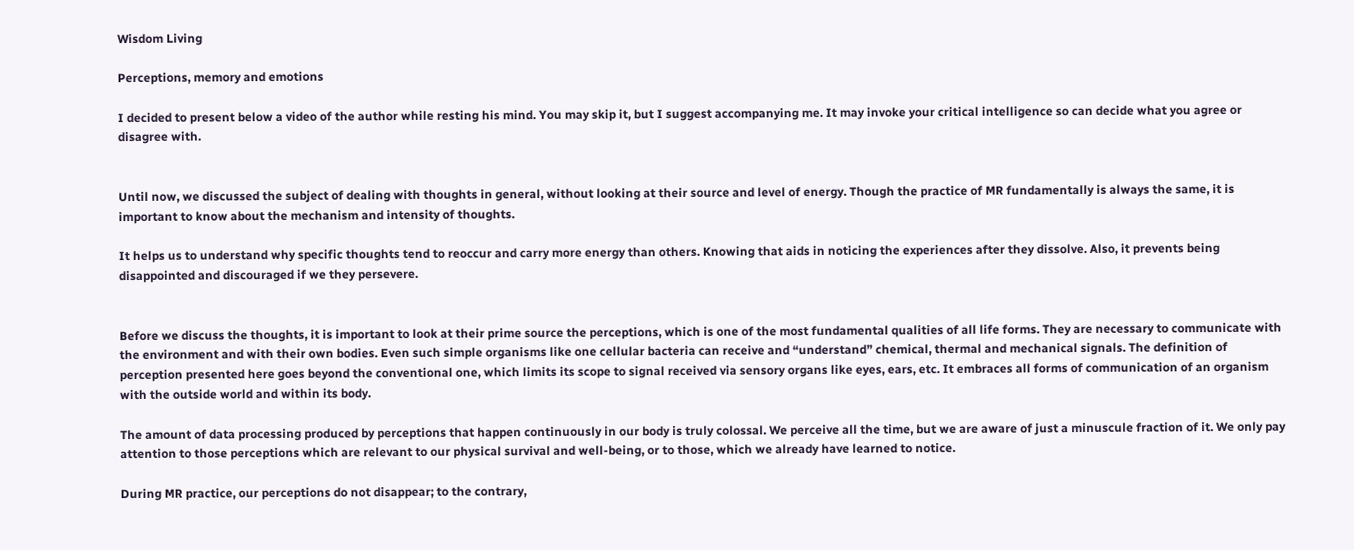Wisdom Living

Perceptions, memory and emotions

I decided to present below a video of the author while resting his mind. You may skip it, but I suggest accompanying me. It may invoke your critical intelligence so can decide what you agree or disagree with.


Until now, we discussed the subject of dealing with thoughts in general, without looking at their source and level of energy. Though the practice of MR fundamentally is always the same, it is important to know about the mechanism and intensity of thoughts.

It helps us to understand why specific thoughts tend to reoccur and carry more energy than others. Knowing that aids in noticing the experiences after they dissolve. Also, it prevents being disappointed and discouraged if we they persevere.


Before we discuss the thoughts, it is important to look at their prime source the perceptions, which is one of the most fundamental qualities of all life forms. They are necessary to communicate with the environment and with their own bodies. Even such simple organisms like one cellular bacteria can receive and “understand” chemical, thermal and mechanical signals. The definition of perception presented here goes beyond the conventional one, which limits its scope to signal received via sensory organs like eyes, ears, etc. It embraces all forms of communication of an organism with the outside world and within its body.

The amount of data processing produced by perceptions that happen continuously in our body is truly colossal. We perceive all the time, but we are aware of just a minuscule fraction of it. We only pay attention to those perceptions which are relevant to our physical survival and well-being, or to those, which we already have learned to notice.

During MR practice, our perceptions do not disappear; to the contrary,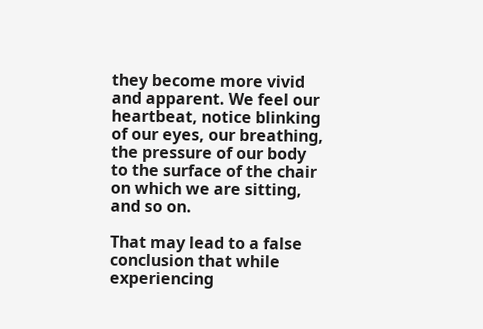they become more vivid and apparent. We feel our heartbeat, notice blinking of our eyes, our breathing, the pressure of our body to the surface of the chair on which we are sitting, and so on.

That may lead to a false conclusion that while experiencing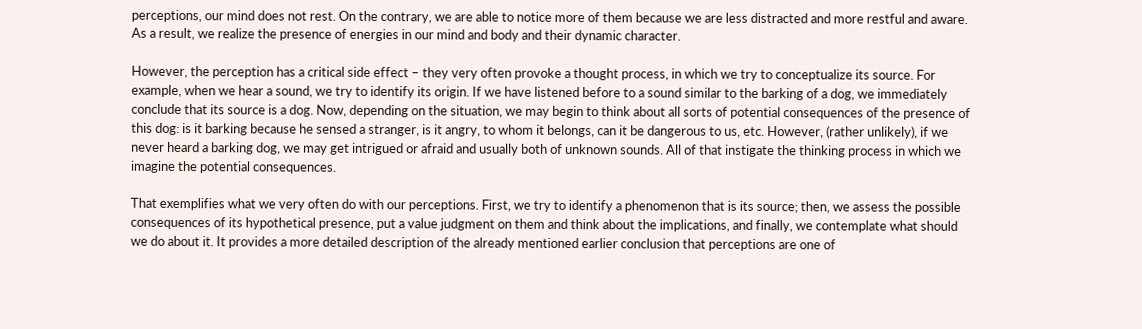perceptions, our mind does not rest. On the contrary, we are able to notice more of them because we are less distracted and more restful and aware. As a result, we realize the presence of energies in our mind and body and their dynamic character.

However, the perception has a critical side effect – they very often provoke a thought process, in which we try to conceptualize its source. For example, when we hear a sound, we try to identify its origin. If we have listened before to a sound similar to the barking of a dog, we immediately conclude that its source is a dog. Now, depending on the situation, we may begin to think about all sorts of potential consequences of the presence of this dog: is it barking because he sensed a stranger, is it angry, to whom it belongs, can it be dangerous to us, etc. However, (rather unlikely), if we never heard a barking dog, we may get intrigued or afraid and usually both of unknown sounds. All of that instigate the thinking process in which we imagine the potential consequences.

That exemplifies what we very often do with our perceptions. First, we try to identify a phenomenon that is its source; then, we assess the possible consequences of its hypothetical presence, put a value judgment on them and think about the implications, and finally, we contemplate what should we do about it. It provides a more detailed description of the already mentioned earlier conclusion that perceptions are one of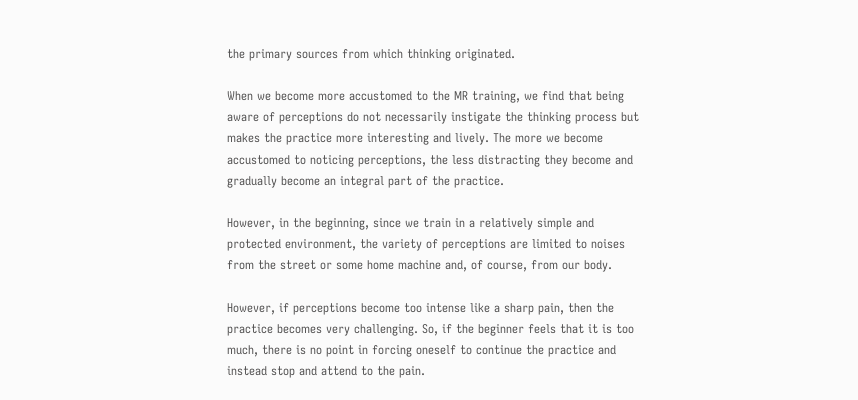the primary sources from which thinking originated.

When we become more accustomed to the MR training, we find that being aware of perceptions do not necessarily instigate the thinking process but makes the practice more interesting and lively. The more we become accustomed to noticing perceptions, the less distracting they become and gradually become an integral part of the practice.

However, in the beginning, since we train in a relatively simple and protected environment, the variety of perceptions are limited to noises from the street or some home machine and, of course, from our body.

However, if perceptions become too intense like a sharp pain, then the practice becomes very challenging. So, if the beginner feels that it is too much, there is no point in forcing oneself to continue the practice and instead stop and attend to the pain.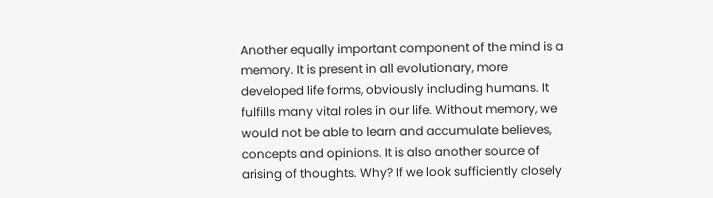Another equally important component of the mind is a memory. It is present in all evolutionary, more developed life forms, obviously including humans. It fulfills many vital roles in our life. Without memory, we would not be able to learn and accumulate believes, concepts and opinions. It is also another source of arising of thoughts. Why? If we look sufficiently closely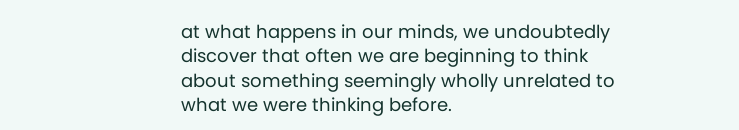at what happens in our minds, we undoubtedly discover that often we are beginning to think about something seemingly wholly unrelated to what we were thinking before.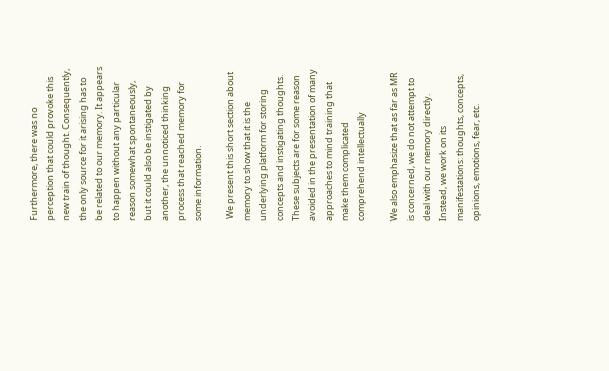Furthermore, there was no perception that could provoke this new train of thought. Consequently, the only source for it arising has to be related to our memory. It appears to happen without any particular reason somewhat spontaneously, but it could also be instigated by another, the unnoticed thinking process that reached memory for some information.

 We present this short section about memory to show that it is the underlying platform for storing concepts and instigating thoughts. These subjects are for some reason avoided in the presentation of many approaches to mind training that make them complicated comprehend intellectually

We also emphasize that as far as MR is concerned, we do not attempt to deal with our memory directly. Instead, we work on its manifestations: thoughts, concepts, opinions, emotions, fear, etc.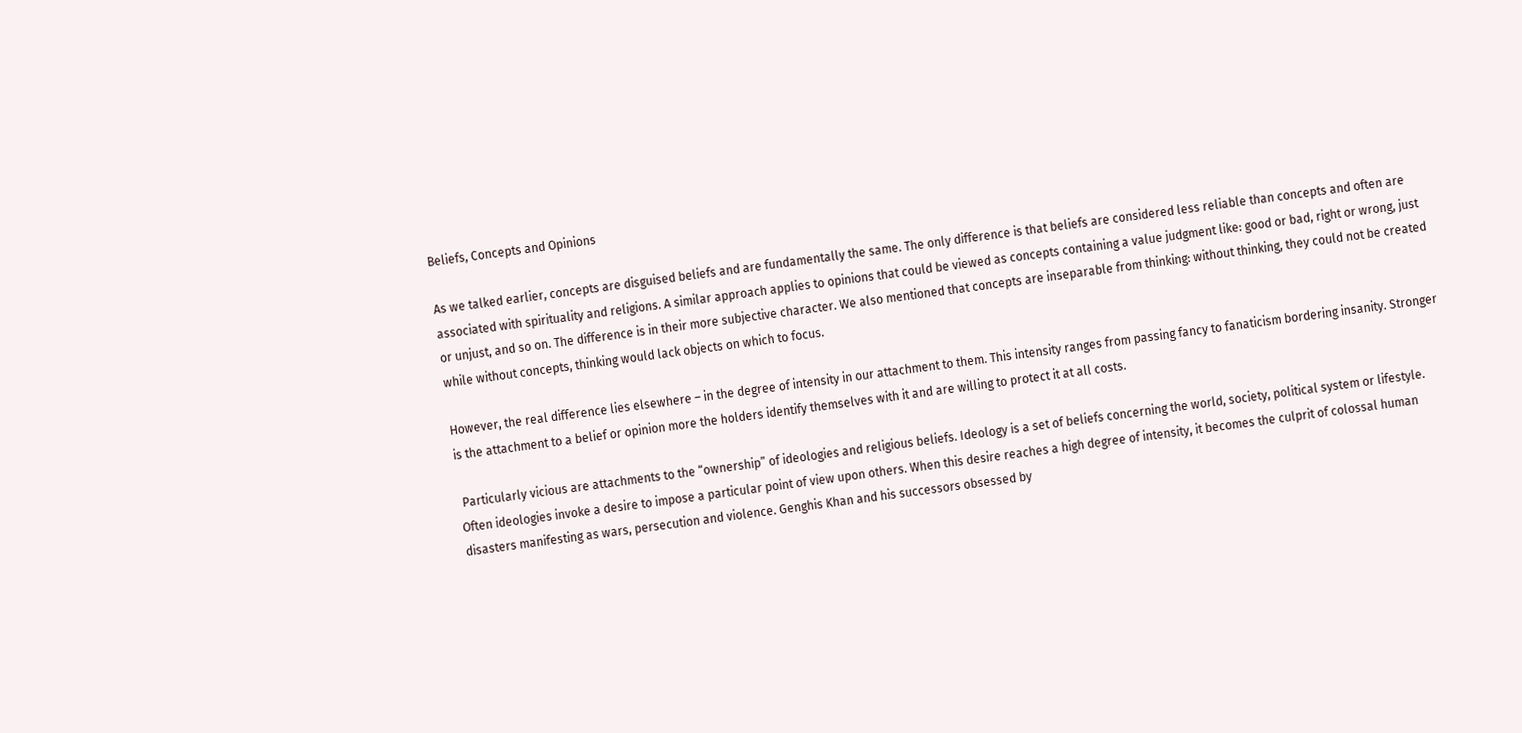Beliefs, Concepts and Opinions

As we talked earlier, concepts are disguised beliefs and are fundamentally the same. The only difference is that beliefs are considered less reliable than concepts and often are associated with spirituality and religions. A similar approach applies to opinions that could be viewed as concepts containing a value judgment like: good or bad, right or wrong, just or unjust, and so on. The difference is in their more subjective character. We also mentioned that concepts are inseparable from thinking: without thinking, they could not be created while without concepts, thinking would lack objects on which to focus.

However, the real difference lies elsewhere – in the degree of intensity in our attachment to them. This intensity ranges from passing fancy to fanaticism bordering insanity. Stronger is the attachment to a belief or opinion more the holders identify themselves with it and are willing to protect it at all costs.

 Particularly vicious are attachments to the “ownership” of ideologies and religious beliefs. Ideology is a set of beliefs concerning the world, society, political system or lifestyle. Often ideologies invoke a desire to impose a particular point of view upon others. When this desire reaches a high degree of intensity, it becomes the culprit of colossal human disasters manifesting as wars, persecution and violence. Genghis Khan and his successors obsessed by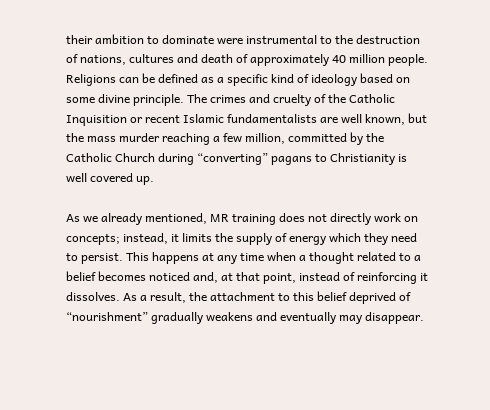their ambition to dominate were instrumental to the destruction of nations, cultures and death of approximately 40 million people. Religions can be defined as a specific kind of ideology based on some divine principle. The crimes and cruelty of the Catholic Inquisition or recent Islamic fundamentalists are well known, but the mass murder reaching a few million, committed by the Catholic Church during “converting” pagans to Christianity is well covered up.

As we already mentioned, MR training does not directly work on concepts; instead, it limits the supply of energy which they need to persist. This happens at any time when a thought related to a belief becomes noticed and, at that point, instead of reinforcing it dissolves. As a result, the attachment to this belief deprived of “nourishment” gradually weakens and eventually may disappear.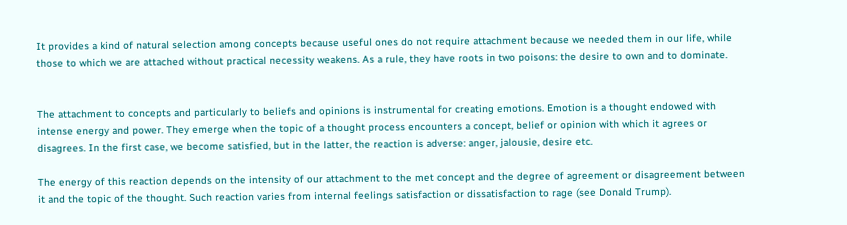It provides a kind of natural selection among concepts because useful ones do not require attachment because we needed them in our life, while those to which we are attached without practical necessity weakens. As a rule, they have roots in two poisons: the desire to own and to dominate.


The attachment to concepts and particularly to beliefs and opinions is instrumental for creating emotions. Emotion is a thought endowed with intense energy and power. They emerge when the topic of a thought process encounters a concept, belief or opinion with which it agrees or disagrees. In the first case, we become satisfied, but in the latter, the reaction is adverse: anger, jalousie, desire etc.

The energy of this reaction depends on the intensity of our attachment to the met concept and the degree of agreement or disagreement between it and the topic of the thought. Such reaction varies from internal feelings satisfaction or dissatisfaction to rage (see Donald Trump).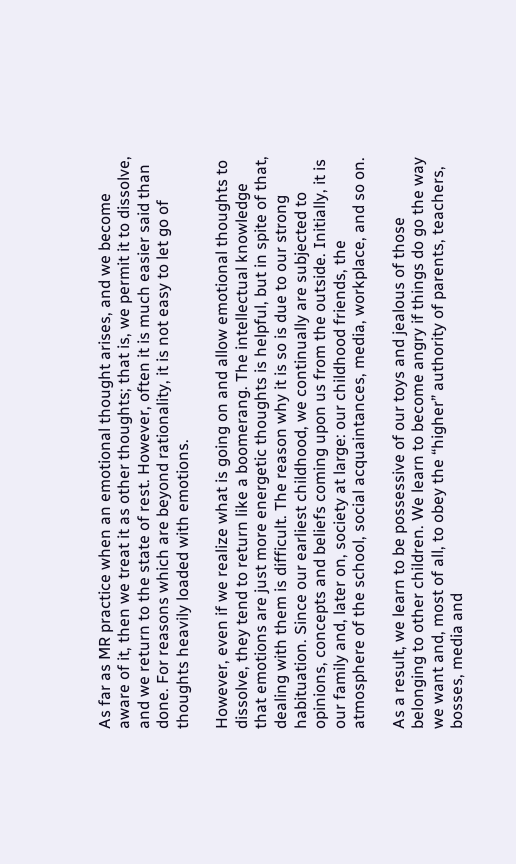As far as MR practice when an emotional thought arises, and we become aware of it, then we treat it as other thoughts; that is, we permit it to dissolve, and we return to the state of rest. However, often it is much easier said than done. For reasons which are beyond rationality, it is not easy to let go of thoughts heavily loaded with emotions.

However, even if we realize what is going on and allow emotional thoughts to dissolve, they tend to return like a boomerang. The intellectual knowledge that emotions are just more energetic thoughts is helpful, but in spite of that, dealing with them is difficult. The reason why it is so is due to our strong habituation. Since our earliest childhood, we continually are subjected to opinions, concepts and beliefs coming upon us from the outside. Initially, it is our family and, later on, society at large: our childhood friends, the atmosphere of the school, social acquaintances, media, workplace, and so on.

As a result, we learn to be possessive of our toys and jealous of those belonging to other children. We learn to become angry if things do go the way we want and, most of all, to obey the “higher” authority of parents, teachers, bosses, media and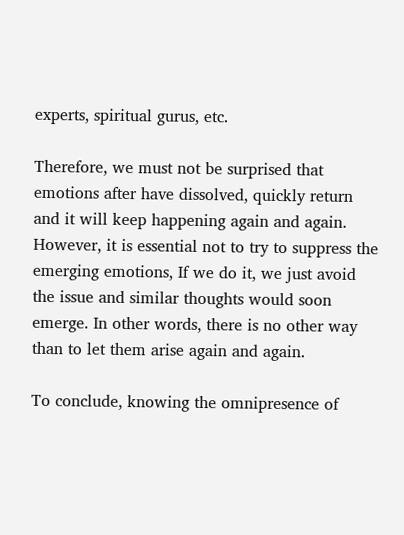experts, spiritual gurus, etc.

Therefore, we must not be surprised that emotions after have dissolved, quickly return and it will keep happening again and again. However, it is essential not to try to suppress the emerging emotions, If we do it, we just avoid the issue and similar thoughts would soon emerge. In other words, there is no other way than to let them arise again and again.

To conclude, knowing the omnipresence of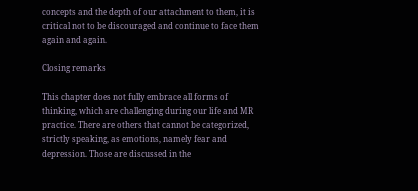concepts and the depth of our attachment to them, it is critical not to be discouraged and continue to face them again and again.

Closing remarks

This chapter does not fully embrace all forms of thinking, which are challenging during our life and MR practice. There are others that cannot be categorized, strictly speaking, as emotions, namely fear and depression. Those are discussed in the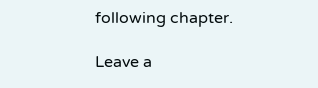following chapter.

Leave a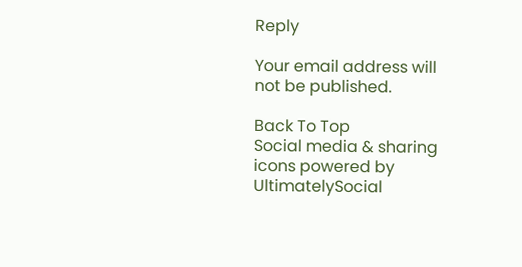Reply

Your email address will not be published.

Back To Top
Social media & sharing icons powered by UltimatelySocial